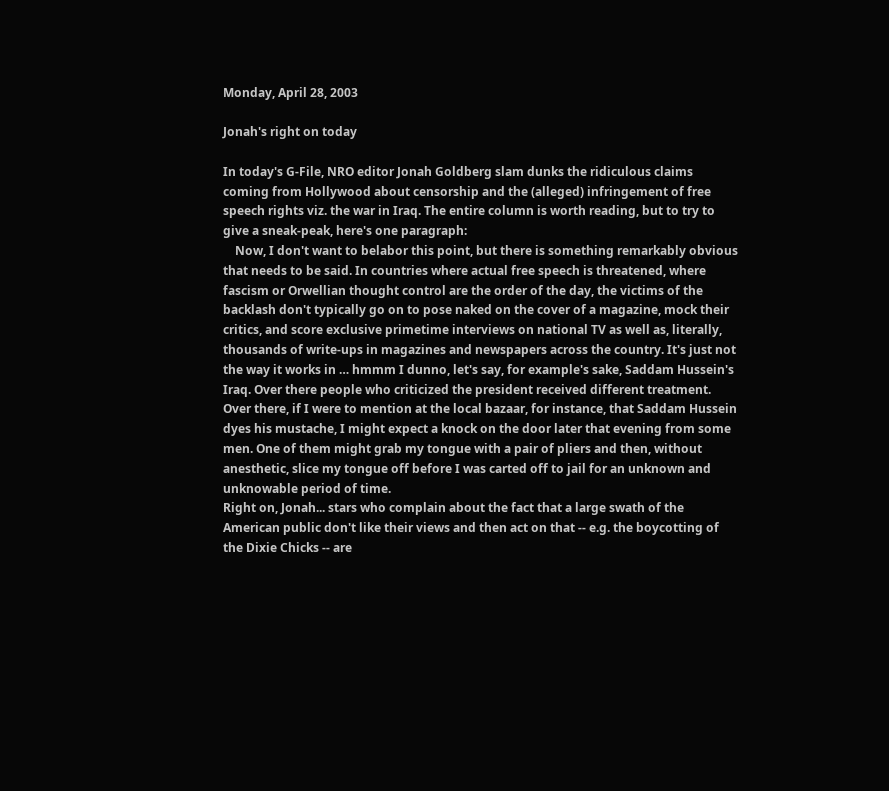Monday, April 28, 2003

Jonah's right on today

In today's G-File, NRO editor Jonah Goldberg slam dunks the ridiculous claims coming from Hollywood about censorship and the (alleged) infringement of free speech rights viz. the war in Iraq. The entire column is worth reading, but to try to give a sneak-peak, here's one paragraph:
    Now, I don't want to belabor this point, but there is something remarkably obvious that needs to be said. In countries where actual free speech is threatened, where fascism or Orwellian thought control are the order of the day, the victims of the backlash don't typically go on to pose naked on the cover of a magazine, mock their critics, and score exclusive primetime interviews on national TV as well as, literally, thousands of write-ups in magazines and newspapers across the country. It's just not the way it works in … hmmm I dunno, let's say, for example's sake, Saddam Hussein's Iraq. Over there people who criticized the president received different treatment. Over there, if I were to mention at the local bazaar, for instance, that Saddam Hussein dyes his mustache, I might expect a knock on the door later that evening from some men. One of them might grab my tongue with a pair of pliers and then, without anesthetic, slice my tongue off before I was carted off to jail for an unknown and unknowable period of time.
Right on, Jonah... stars who complain about the fact that a large swath of the American public don't like their views and then act on that -- e.g. the boycotting of the Dixie Chicks -- are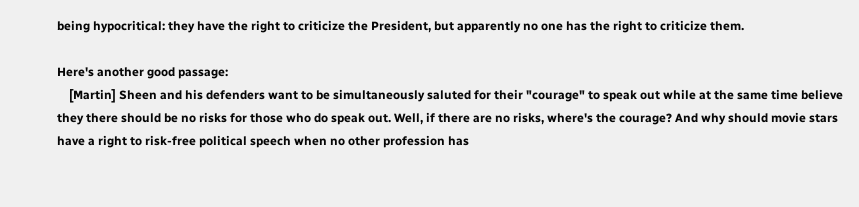being hypocritical: they have the right to criticize the President, but apparently no one has the right to criticize them.

Here's another good passage:
    [Martin] Sheen and his defenders want to be simultaneously saluted for their "courage" to speak out while at the same time believe they there should be no risks for those who do speak out. Well, if there are no risks, where's the courage? And why should movie stars have a right to risk-free political speech when no other profession has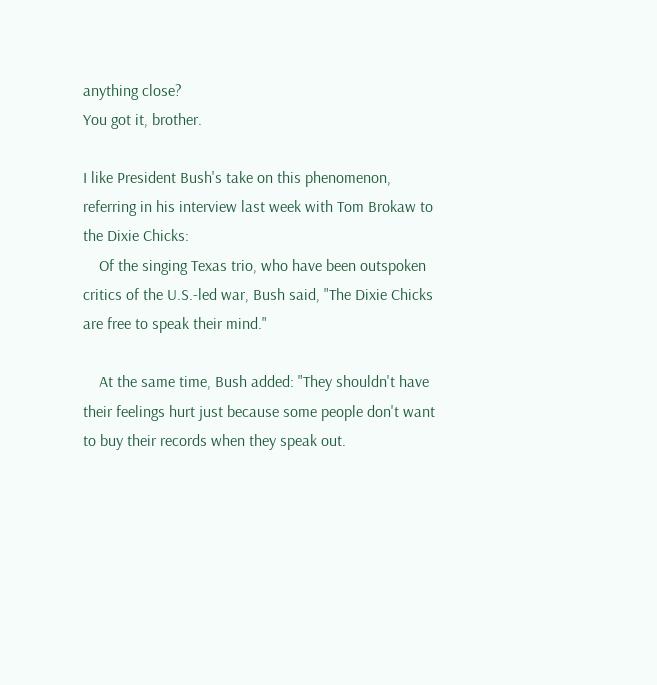anything close?
You got it, brother.

I like President Bush's take on this phenomenon, referring in his interview last week with Tom Brokaw to the Dixie Chicks:
    Of the singing Texas trio, who have been outspoken critics of the U.S.-led war, Bush said, "The Dixie Chicks are free to speak their mind."

    At the same time, Bush added: "They shouldn't have their feelings hurt just because some people don't want to buy their records when they speak out.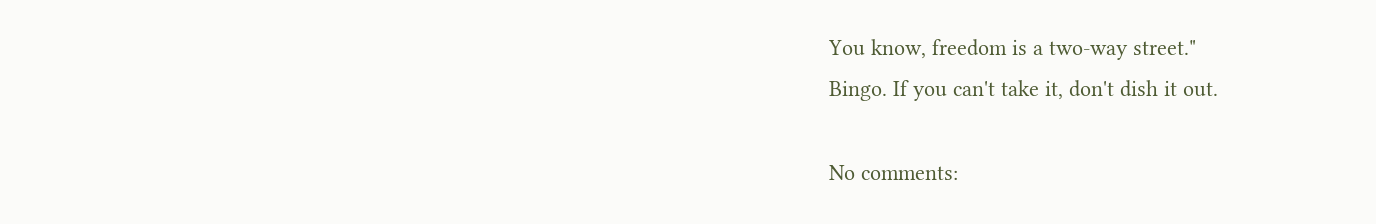You know, freedom is a two-way street."
Bingo. If you can't take it, don't dish it out.

No comments: